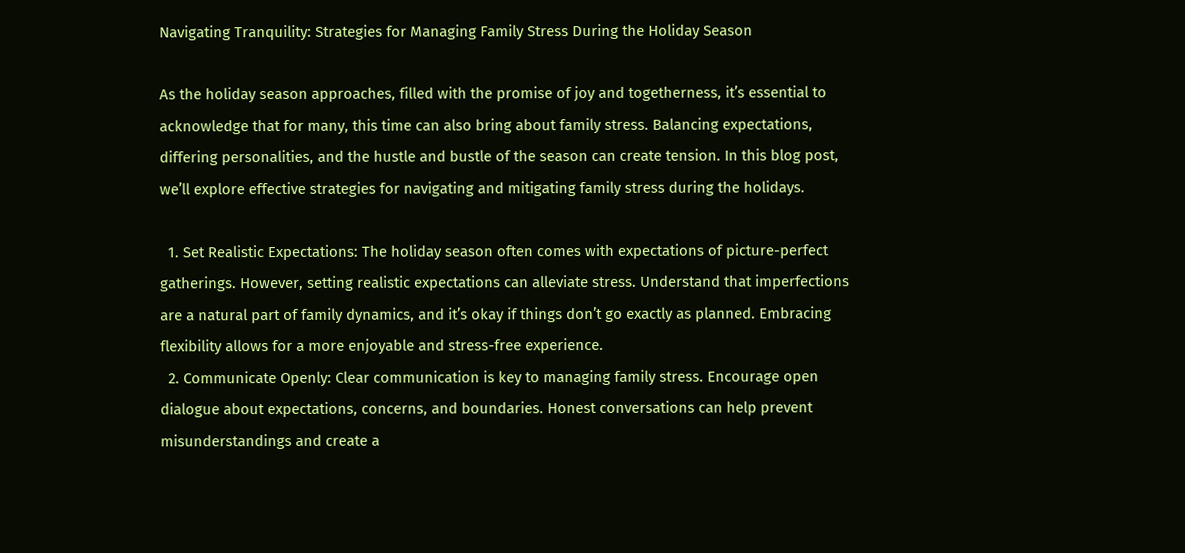Navigating Tranquility: Strategies for Managing Family Stress During the Holiday Season

As the holiday season approaches, filled with the promise of joy and togetherness, it’s essential to acknowledge that for many, this time can also bring about family stress. Balancing expectations, differing personalities, and the hustle and bustle of the season can create tension. In this blog post, we’ll explore effective strategies for navigating and mitigating family stress during the holidays.

  1. Set Realistic Expectations: The holiday season often comes with expectations of picture-perfect gatherings. However, setting realistic expectations can alleviate stress. Understand that imperfections are a natural part of family dynamics, and it’s okay if things don’t go exactly as planned. Embracing flexibility allows for a more enjoyable and stress-free experience.
  2. Communicate Openly: Clear communication is key to managing family stress. Encourage open dialogue about expectations, concerns, and boundaries. Honest conversations can help prevent misunderstandings and create a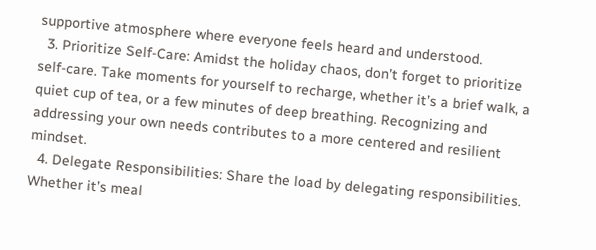supportive atmosphere where everyone feels heard and understood.
  3. Prioritize Self-Care: Amidst the holiday chaos, don’t forget to prioritize self-care. Take moments for yourself to recharge, whether it’s a brief walk, a quiet cup of tea, or a few minutes of deep breathing. Recognizing and addressing your own needs contributes to a more centered and resilient mindset.
  4. Delegate Responsibilities: Share the load by delegating responsibilities. Whether it’s meal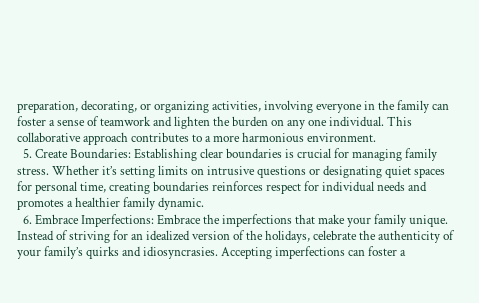preparation, decorating, or organizing activities, involving everyone in the family can foster a sense of teamwork and lighten the burden on any one individual. This collaborative approach contributes to a more harmonious environment.
  5. Create Boundaries: Establishing clear boundaries is crucial for managing family stress. Whether it’s setting limits on intrusive questions or designating quiet spaces for personal time, creating boundaries reinforces respect for individual needs and promotes a healthier family dynamic.
  6. Embrace Imperfections: Embrace the imperfections that make your family unique. Instead of striving for an idealized version of the holidays, celebrate the authenticity of your family’s quirks and idiosyncrasies. Accepting imperfections can foster a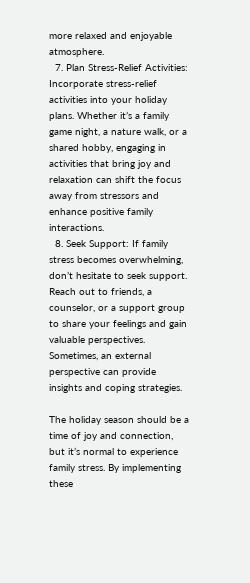more relaxed and enjoyable atmosphere.
  7. Plan Stress-Relief Activities: Incorporate stress-relief activities into your holiday plans. Whether it’s a family game night, a nature walk, or a shared hobby, engaging in activities that bring joy and relaxation can shift the focus away from stressors and enhance positive family interactions.
  8. Seek Support: If family stress becomes overwhelming, don’t hesitate to seek support. Reach out to friends, a counselor, or a support group to share your feelings and gain valuable perspectives. Sometimes, an external perspective can provide insights and coping strategies.

The holiday season should be a time of joy and connection, but it’s normal to experience family stress. By implementing these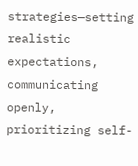strategies—setting realistic expectations, communicating openly, prioritizing self-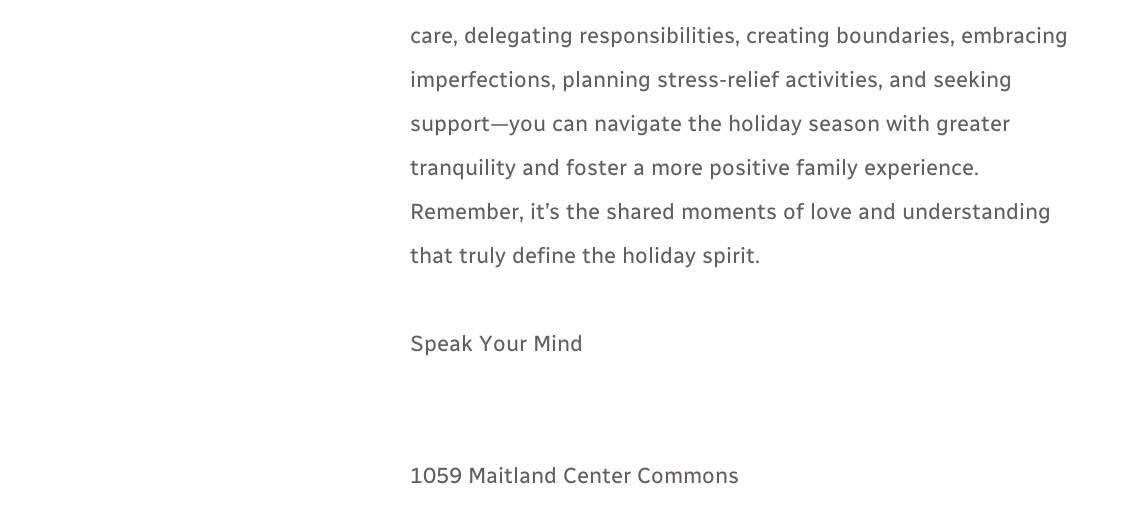care, delegating responsibilities, creating boundaries, embracing imperfections, planning stress-relief activities, and seeking support—you can navigate the holiday season with greater tranquility and foster a more positive family experience. Remember, it’s the shared moments of love and understanding that truly define the holiday spirit.

Speak Your Mind


1059 Maitland Center Commons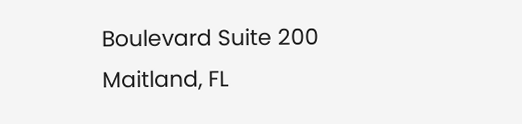Boulevard Suite 200
Maitland, FL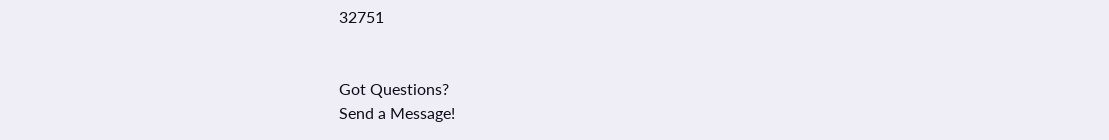32751


Got Questions?
Send a Message!